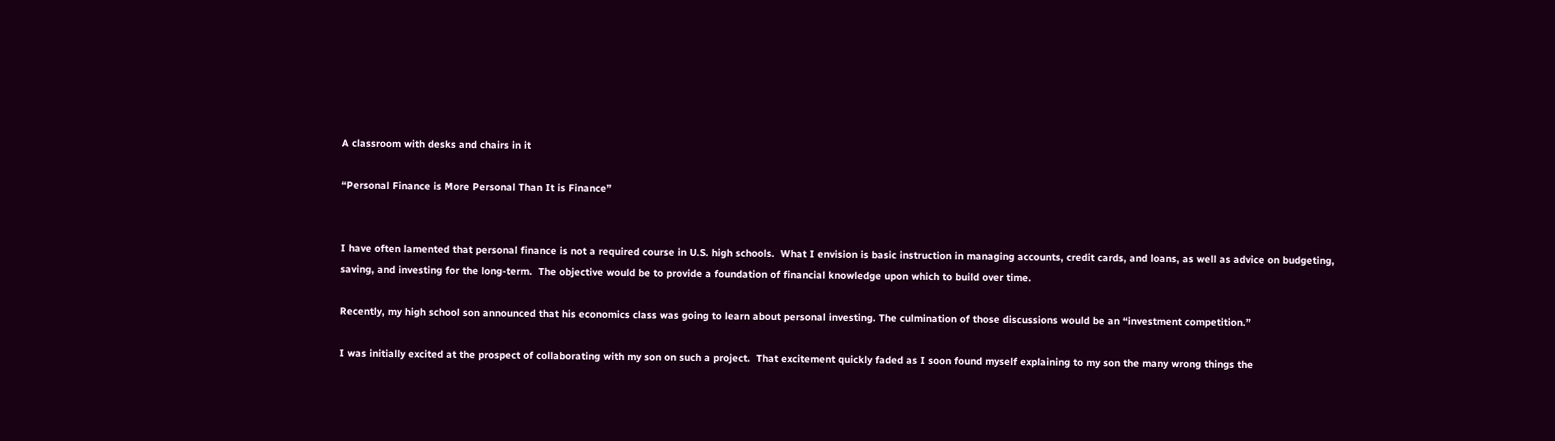A classroom with desks and chairs in it

“Personal Finance is More Personal Than It is Finance”


I have often lamented that personal finance is not a required course in U.S. high schools.  What I envision is basic instruction in managing accounts, credit cards, and loans, as well as advice on budgeting, saving, and investing for the long-term.  The objective would be to provide a foundation of financial knowledge upon which to build over time.

Recently, my high school son announced that his economics class was going to learn about personal investing. The culmination of those discussions would be an “investment competition.”

I was initially excited at the prospect of collaborating with my son on such a project.  That excitement quickly faded as I soon found myself explaining to my son the many wrong things the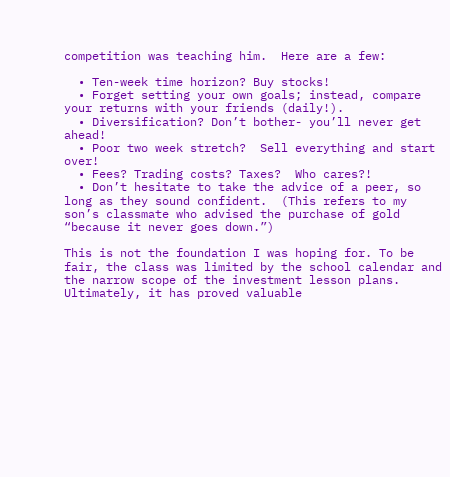competition was teaching him.  Here are a few:

  • Ten-week time horizon? Buy stocks!
  • Forget setting your own goals; instead, compare your returns with your friends (daily!).
  • Diversification? Don’t bother- you’ll never get ahead!
  • Poor two week stretch?  Sell everything and start over!
  • Fees? Trading costs? Taxes?  Who cares?!
  • Don’t hesitate to take the advice of a peer, so long as they sound confident.  (This refers to my son’s classmate who advised the purchase of gold “because it never goes down.”)

This is not the foundation I was hoping for. To be fair, the class was limited by the school calendar and the narrow scope of the investment lesson plans. Ultimately, it has proved valuable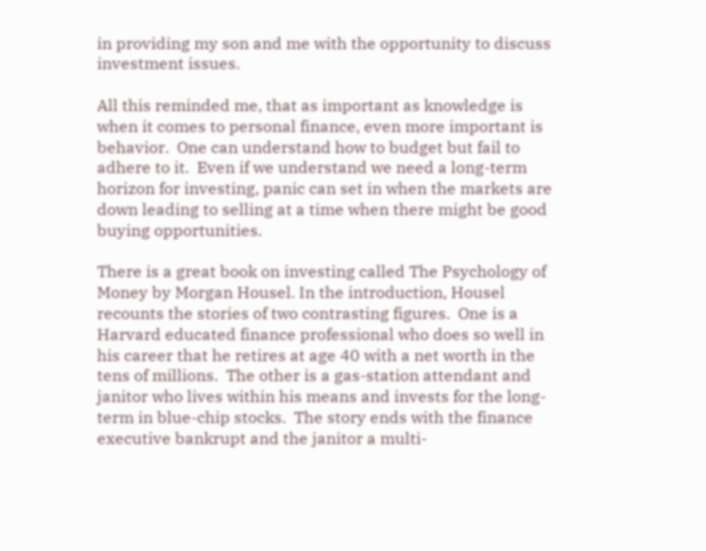in providing my son and me with the opportunity to discuss investment issues.

All this reminded me, that as important as knowledge is when it comes to personal finance, even more important is behavior.  One can understand how to budget but fail to adhere to it.  Even if we understand we need a long-term horizon for investing, panic can set in when the markets are down leading to selling at a time when there might be good buying opportunities.

There is a great book on investing called The Psychology of Money by Morgan Housel. In the introduction, Housel recounts the stories of two contrasting figures.  One is a Harvard educated finance professional who does so well in his career that he retires at age 40 with a net worth in the tens of millions.  The other is a gas-station attendant and janitor who lives within his means and invests for the long-term in blue-chip stocks.  The story ends with the finance executive bankrupt and the janitor a multi-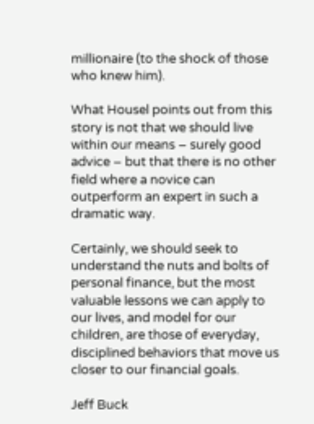millionaire (to the shock of those who knew him).

What Housel points out from this story is not that we should live within our means – surely good advice – but that there is no other field where a novice can outperform an expert in such a dramatic way.

Certainly, we should seek to understand the nuts and bolts of personal finance, but the most valuable lessons we can apply to our lives, and model for our children, are those of everyday, disciplined behaviors that move us closer to our financial goals.

Jeff Buck